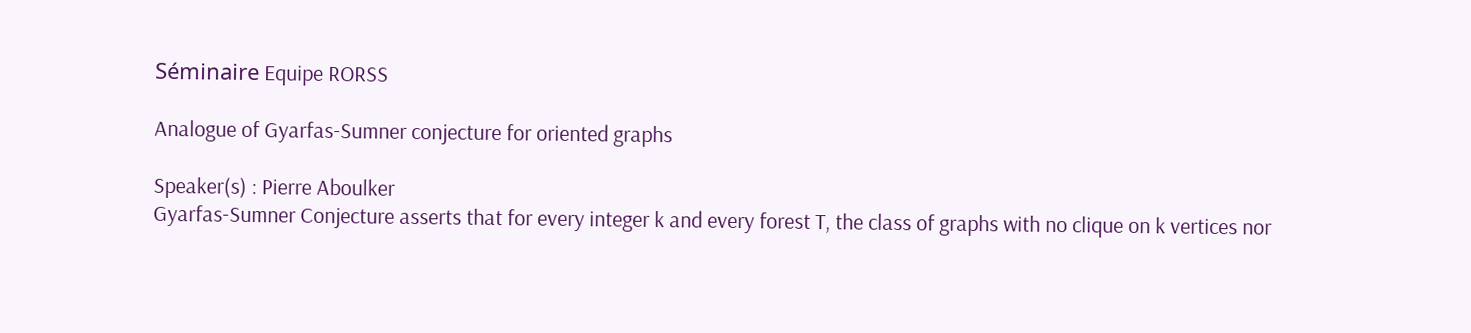Séminaire Equipe RORSS

Analogue of Gyarfas-Sumner conjecture for oriented graphs

Speaker(s) : Pierre Aboulker
Gyarfas-Sumner Conjecture asserts that for every integer k and every forest T, the class of graphs with no clique on k vertices nor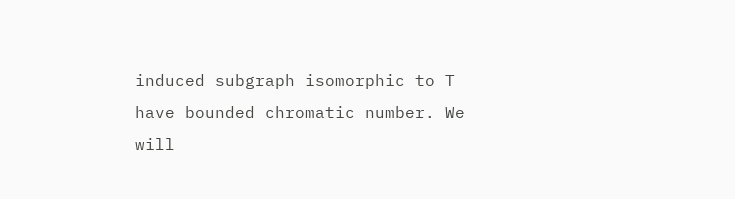induced subgraph isomorphic to T have bounded chromatic number. We will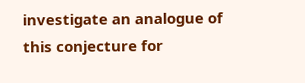investigate an analogue of this conjecture for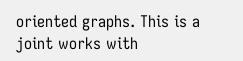oriented graphs. This is a joint works with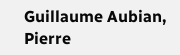Guillaume Aubian, Pierre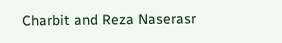Charbit and Reza Naserasr